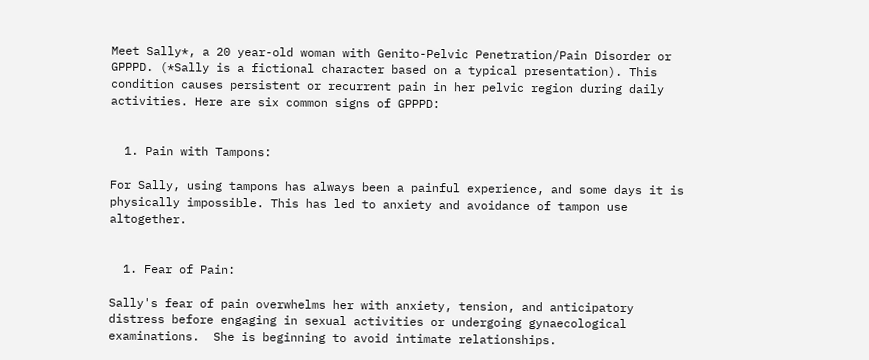Meet Sally*, a 20 year-old woman with Genito-Pelvic Penetration/Pain Disorder or GPPPD. (*Sally is a fictional character based on a typical presentation). This condition causes persistent or recurrent pain in her pelvic region during daily activities. Here are six common signs of GPPPD:


  1. Pain with Tampons:

For Sally, using tampons has always been a painful experience, and some days it is physically impossible. This has led to anxiety and avoidance of tampon use altogether.


  1. Fear of Pain:

Sally's fear of pain overwhelms her with anxiety, tension, and anticipatory distress before engaging in sexual activities or undergoing gynaecological examinations.  She is beginning to avoid intimate relationships.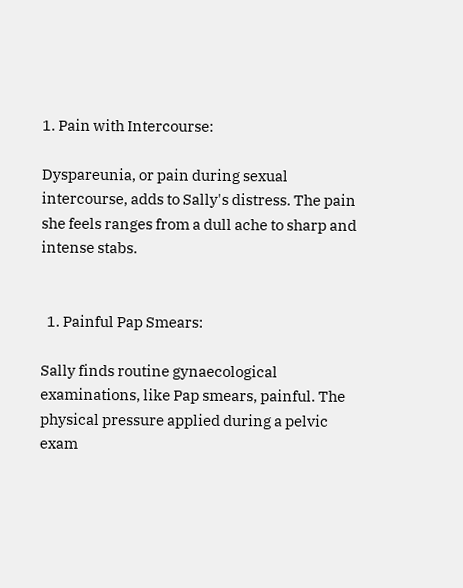1. Pain with Intercourse:

Dyspareunia, or pain during sexual intercourse, adds to Sally's distress. The pain she feels ranges from a dull ache to sharp and intense stabs.


  1. Painful Pap Smears:

Sally finds routine gynaecological examinations, like Pap smears, painful. The physical pressure applied during a pelvic exam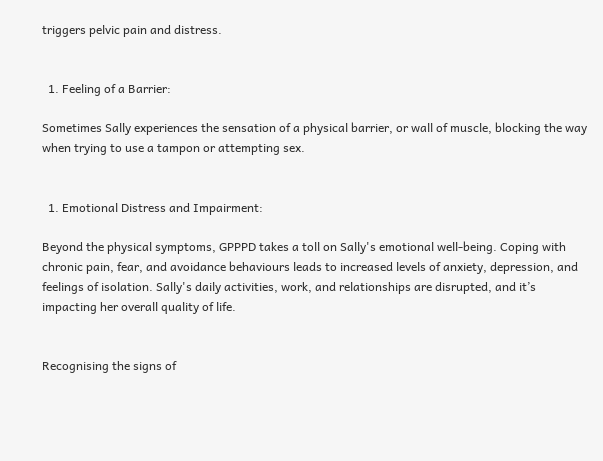triggers pelvic pain and distress.


  1. Feeling of a Barrier:

Sometimes Sally experiences the sensation of a physical barrier, or wall of muscle, blocking the way when trying to use a tampon or attempting sex.


  1. Emotional Distress and Impairment:

Beyond the physical symptoms, GPPPD takes a toll on Sally's emotional well-being. Coping with chronic pain, fear, and avoidance behaviours leads to increased levels of anxiety, depression, and feelings of isolation. Sally's daily activities, work, and relationships are disrupted, and it’s impacting her overall quality of life.


Recognising the signs of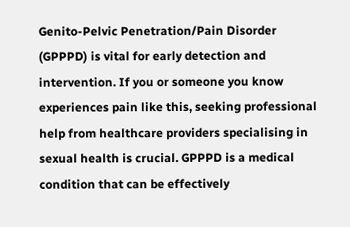Genito-Pelvic Penetration/Pain Disorder (GPPPD) is vital for early detection and intervention. If you or someone you know experiences pain like this, seeking professional help from healthcare providers specialising in sexual health is crucial. GPPPD is a medical condition that can be effectively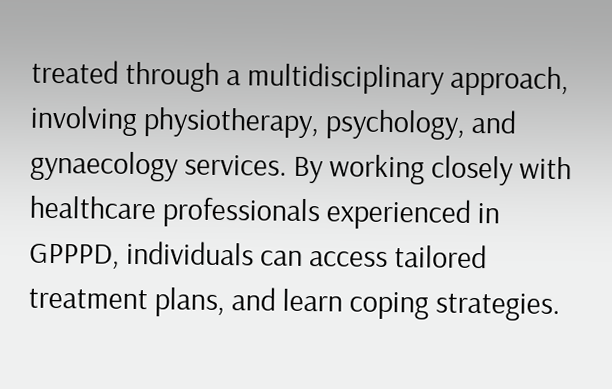treated through a multidisciplinary approach, involving physiotherapy, psychology, and gynaecology services. By working closely with healthcare professionals experienced in GPPPD, individuals can access tailored treatment plans, and learn coping strategies.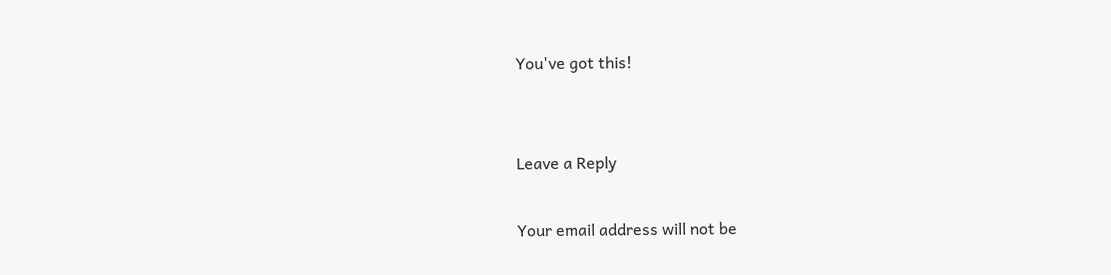You've got this!


Leave a Reply

Your email address will not be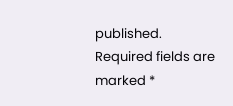published. Required fields are marked *